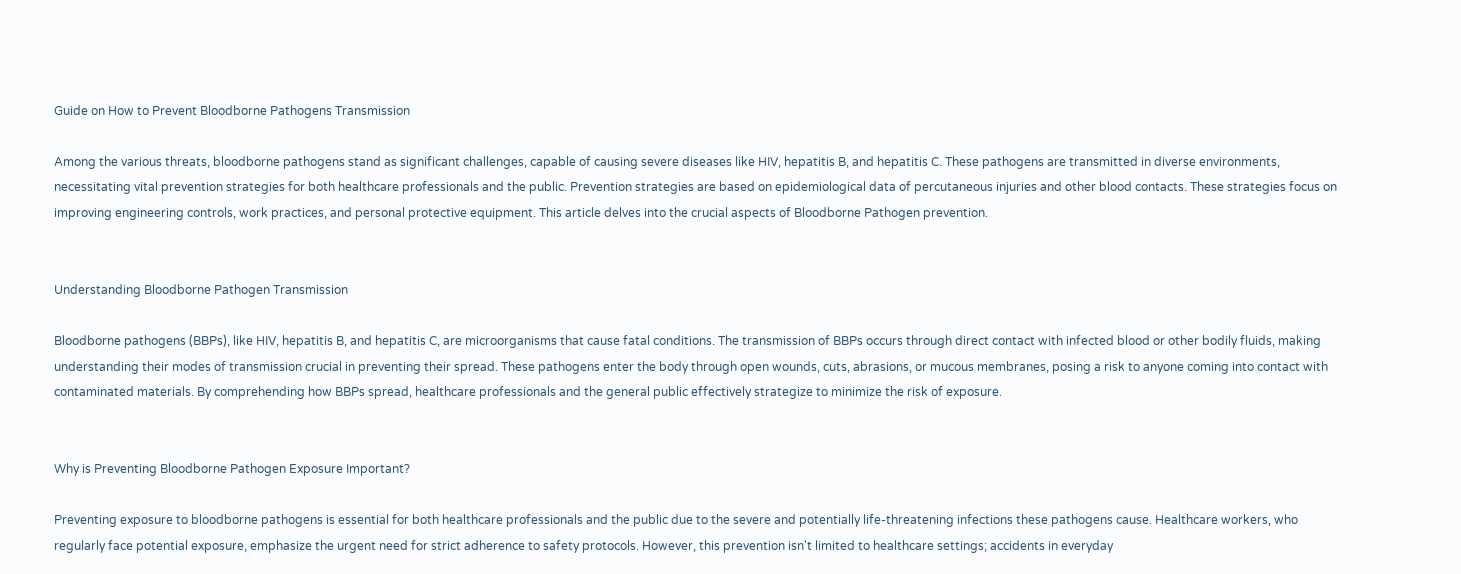Guide on How to Prevent Bloodborne Pathogens Transmission

Among the various threats, bloodborne pathogens stand as significant challenges, capable of causing severe diseases like HIV, hepatitis B, and hepatitis C. These pathogens are transmitted in diverse environments, necessitating vital prevention strategies for both healthcare professionals and the public. Prevention strategies are based on epidemiological data of percutaneous injuries and other blood contacts. These strategies focus on improving engineering controls, work practices, and personal protective equipment. This article delves into the crucial aspects of Bloodborne Pathogen prevention.


Understanding Bloodborne Pathogen Transmission

Bloodborne pathogens (BBPs), like HIV, hepatitis B, and hepatitis C, are microorganisms that cause fatal conditions. The transmission of BBPs occurs through direct contact with infected blood or other bodily fluids, making understanding their modes of transmission crucial in preventing their spread. These pathogens enter the body through open wounds, cuts, abrasions, or mucous membranes, posing a risk to anyone coming into contact with contaminated materials. By comprehending how BBPs spread, healthcare professionals and the general public effectively strategize to minimize the risk of exposure.


Why is Preventing Bloodborne Pathogen Exposure Important?

Preventing exposure to bloodborne pathogens is essential for both healthcare professionals and the public due to the severe and potentially life-threatening infections these pathogens cause. Healthcare workers, who regularly face potential exposure, emphasize the urgent need for strict adherence to safety protocols. However, this prevention isn't limited to healthcare settings; accidents in everyday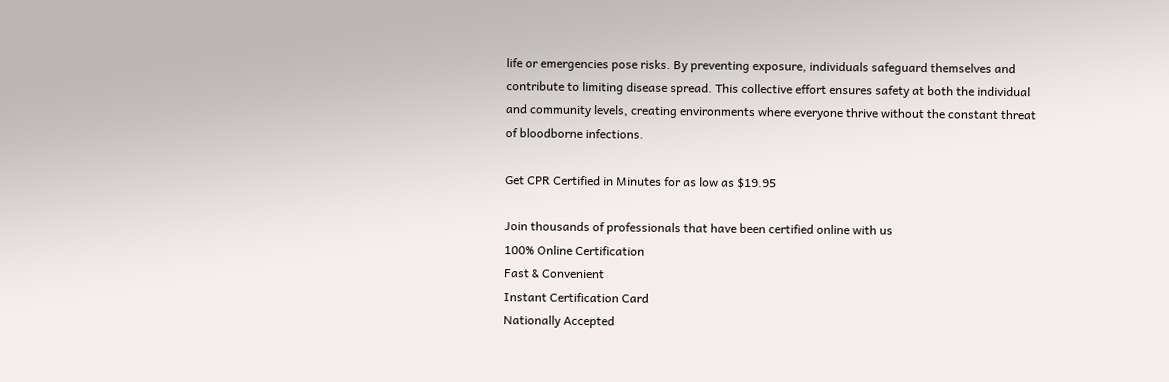life or emergencies pose risks. By preventing exposure, individuals safeguard themselves and contribute to limiting disease spread. This collective effort ensures safety at both the individual and community levels, creating environments where everyone thrive without the constant threat of bloodborne infections.

Get CPR Certified in Minutes for as low as $19.95

Join thousands of professionals that have been certified online with us
100% Online Certification
Fast & Convenient
Instant Certification Card
Nationally Accepted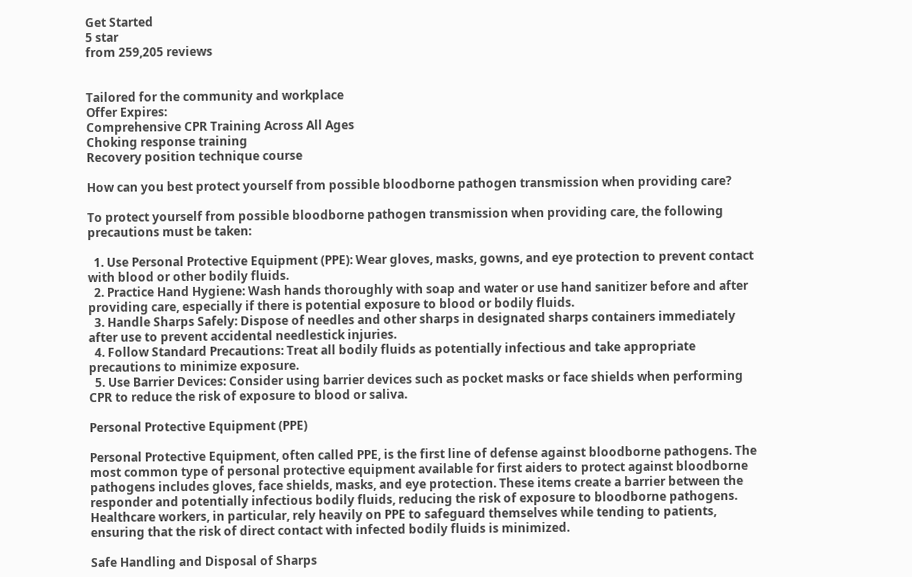Get Started
5 star
from 259,205 reviews


Tailored for the community and workplace
Offer Expires:
Comprehensive CPR Training Across All Ages
Choking response training
Recovery position technique course

How can you best protect yourself from possible bloodborne pathogen transmission when providing care?

To protect yourself from possible bloodborne pathogen transmission when providing care, the following precautions must be taken:

  1. Use Personal Protective Equipment (PPE): Wear gloves, masks, gowns, and eye protection to prevent contact with blood or other bodily fluids.
  2. Practice Hand Hygiene: Wash hands thoroughly with soap and water or use hand sanitizer before and after providing care, especially if there is potential exposure to blood or bodily fluids.
  3. Handle Sharps Safely: Dispose of needles and other sharps in designated sharps containers immediately after use to prevent accidental needlestick injuries.
  4. Follow Standard Precautions: Treat all bodily fluids as potentially infectious and take appropriate precautions to minimize exposure.
  5. Use Barrier Devices: Consider using barrier devices such as pocket masks or face shields when performing CPR to reduce the risk of exposure to blood or saliva.

Personal Protective Equipment (PPE)

Personal Protective Equipment, often called PPE, is the first line of defense against bloodborne pathogens. The most common type of personal protective equipment available for first aiders to protect against bloodborne pathogens includes gloves, face shields, masks, and eye protection. These items create a barrier between the responder and potentially infectious bodily fluids, reducing the risk of exposure to bloodborne pathogens. Healthcare workers, in particular, rely heavily on PPE to safeguard themselves while tending to patients, ensuring that the risk of direct contact with infected bodily fluids is minimized.

Safe Handling and Disposal of Sharps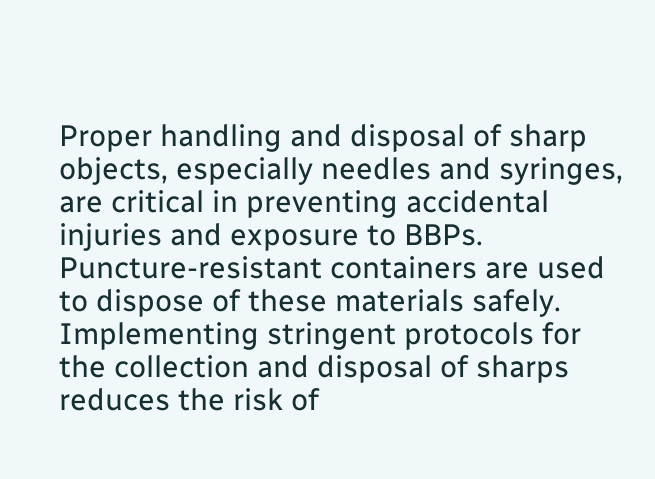Proper handling and disposal of sharp objects, especially needles and syringes, are critical in preventing accidental injuries and exposure to BBPs. Puncture-resistant containers are used to dispose of these materials safely. Implementing stringent protocols for the collection and disposal of sharps reduces the risk of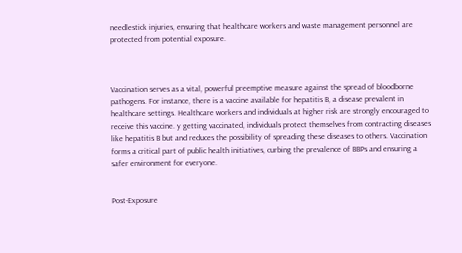needlestick injuries, ensuring that healthcare workers and waste management personnel are protected from potential exposure.



Vaccination serves as a vital, powerful preemptive measure against the spread of bloodborne pathogens. For instance, there is a vaccine available for hepatitis B, a disease prevalent in healthcare settings. Healthcare workers and individuals at higher risk are strongly encouraged to receive this vaccine. y getting vaccinated, individuals protect themselves from contracting diseases like hepatitis B but and reduces the possibility of spreading these diseases to others. Vaccination forms a critical part of public health initiatives, curbing the prevalence of BBPs and ensuring a safer environment for everyone.


Post-Exposure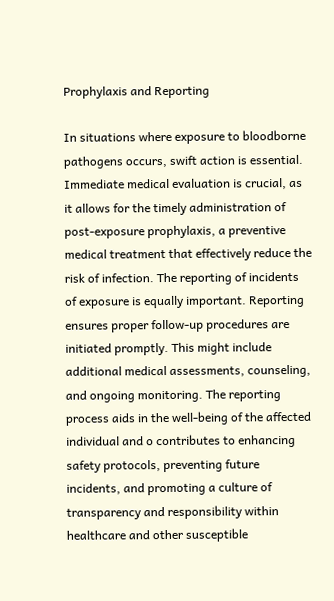Prophylaxis and Reporting

In situations where exposure to bloodborne pathogens occurs, swift action is essential. Immediate medical evaluation is crucial, as it allows for the timely administration of post-exposure prophylaxis, a preventive medical treatment that effectively reduce the risk of infection. The reporting of incidents of exposure is equally important. Reporting ensures proper follow-up procedures are initiated promptly. This might include additional medical assessments, counseling, and ongoing monitoring. The reporting process aids in the well-being of the affected individual and o contributes to enhancing safety protocols, preventing future incidents, and promoting a culture of transparency and responsibility within healthcare and other susceptible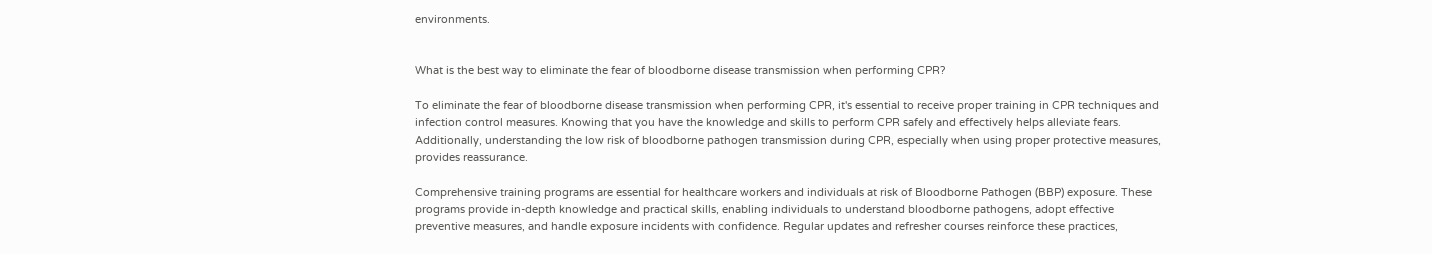environments.


What is the best way to eliminate the fear of bloodborne disease transmission when performing CPR?

To eliminate the fear of bloodborne disease transmission when performing CPR, it's essential to receive proper training in CPR techniques and infection control measures. Knowing that you have the knowledge and skills to perform CPR safely and effectively helps alleviate fears. Additionally, understanding the low risk of bloodborne pathogen transmission during CPR, especially when using proper protective measures, provides reassurance.

Comprehensive training programs are essential for healthcare workers and individuals at risk of Bloodborne Pathogen (BBP) exposure. These programs provide in-depth knowledge and practical skills, enabling individuals to understand bloodborne pathogens, adopt effective preventive measures, and handle exposure incidents with confidence. Regular updates and refresher courses reinforce these practices,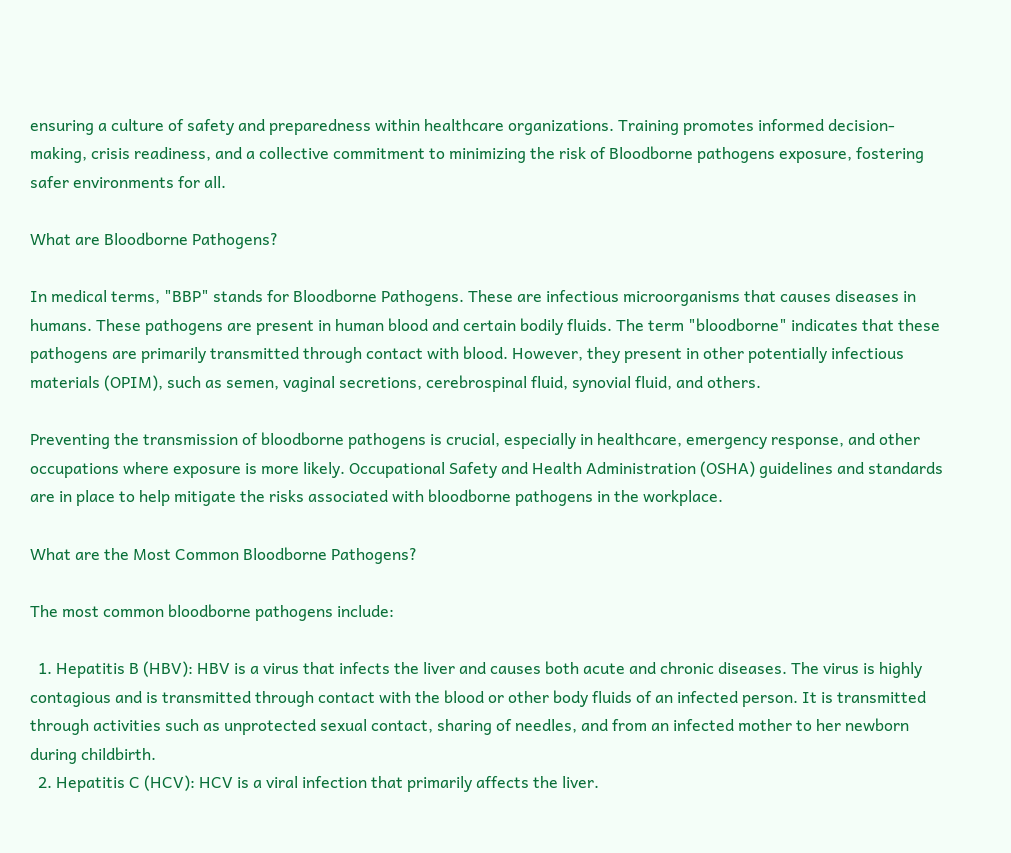ensuring a culture of safety and preparedness within healthcare organizations. Training promotes informed decision-making, crisis readiness, and a collective commitment to minimizing the risk of Bloodborne pathogens exposure, fostering safer environments for all.

What are Bloodborne Pathogens?

In medical terms, "BBP" stands for Bloodborne Pathogens. These are infectious microorganisms that causes diseases in humans. These pathogens are present in human blood and certain bodily fluids. The term "bloodborne" indicates that these pathogens are primarily transmitted through contact with blood. However, they present in other potentially infectious materials (OPIM), such as semen, vaginal secretions, cerebrospinal fluid, synovial fluid, and others.

Preventing the transmission of bloodborne pathogens is crucial, especially in healthcare, emergency response, and other occupations where exposure is more likely. Occupational Safety and Health Administration (OSHA) guidelines and standards are in place to help mitigate the risks associated with bloodborne pathogens in the workplace.

What are the Most Common Bloodborne Pathogens?

The most common bloodborne pathogens include:

  1. Hepatitis B (HBV): HBV is a virus that infects the liver and causes both acute and chronic diseases. The virus is highly contagious and is transmitted through contact with the blood or other body fluids of an infected person. It is transmitted through activities such as unprotected sexual contact, sharing of needles, and from an infected mother to her newborn during childbirth.
  2. Hepatitis C (HCV): HCV is a viral infection that primarily affects the liver.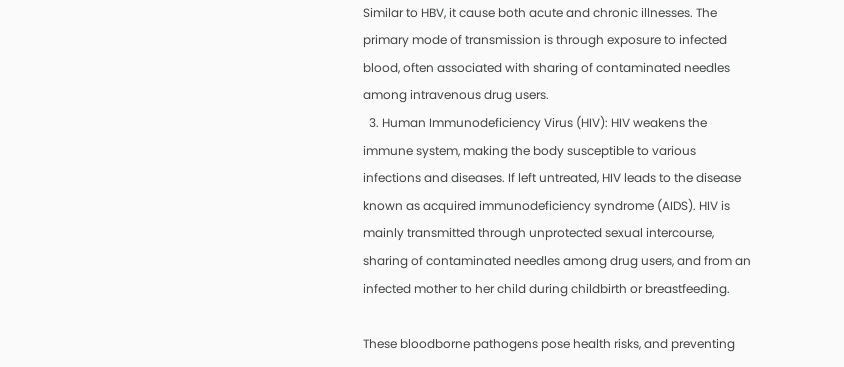Similar to HBV, it cause both acute and chronic illnesses. The primary mode of transmission is through exposure to infected blood, often associated with sharing of contaminated needles among intravenous drug users.
  3. Human Immunodeficiency Virus (HIV): HIV weakens the immune system, making the body susceptible to various infections and diseases. If left untreated, HIV leads to the disease known as acquired immunodeficiency syndrome (AIDS). HIV is mainly transmitted through unprotected sexual intercourse, sharing of contaminated needles among drug users, and from an infected mother to her child during childbirth or breastfeeding.

These bloodborne pathogens pose health risks, and preventing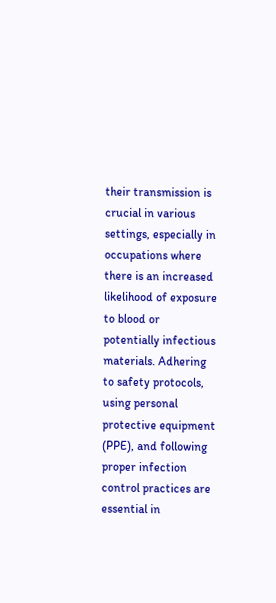their transmission is crucial in various settings, especially in occupations where there is an increased likelihood of exposure to blood or potentially infectious materials. Adhering to safety protocols, using personal protective equipment (PPE), and following proper infection control practices are essential in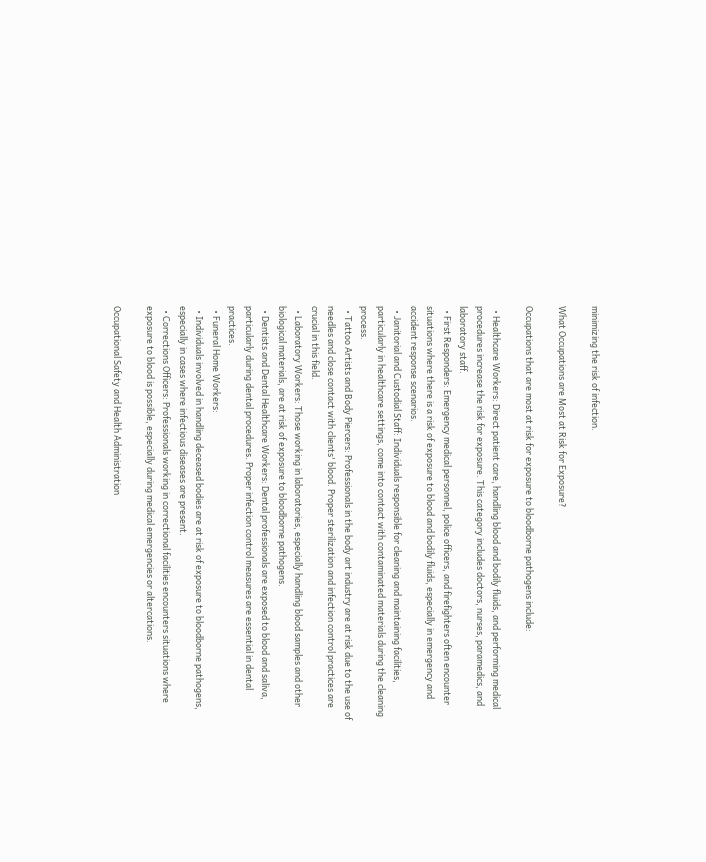minimizing the risk of infection.

What Occupations are Most at Risk for Exposure?

Occupations that are most at risk for exposure to bloodborne pathogens include:

  • Healthcare Workers: Direct patient care, handling blood and bodily fluids, and performing medical procedures increase the risk for exposure. This category includes doctors, nurses, paramedics, and laboratory staff.
  • First Responders: Emergency medical personnel, police officers, and firefighters often encounter situations where there is a risk of exposure to blood and bodily fluids, especially in emergency and accident response scenarios.
  • Janitorial and Custodial Staff: Individuals responsible for cleaning and maintaining facilities, particularly in healthcare settings, come into contact with contaminated materials during the cleaning process.
  • Tattoo Artists and Body Piercers: Professionals in the body art industry are at risk due to the use of needles and close contact with clients' blood. Proper sterilization and infection control practices are crucial in this field.
  • Laboratory Workers: Those working in laboratories, especially handling blood samples and other biological materials, are at risk of exposure to bloodborne pathogens.
  • Dentists and Dental Healthcare Workers: Dental professionals are exposed to blood and saliva, particularly during dental procedures. Proper infection control measures are essential in dental practices.
  • Funeral Home Workers:
  • Individuals involved in handling deceased bodies are at risk of exposure to bloodborne pathogens, especially in cases where infectious diseases are present.
  • Corrections Officers: Professionals working in correctional facilities encounters situations where exposure to blood is possible, especially during medical emergencies or altercations.

Occupational Safety and Health Administration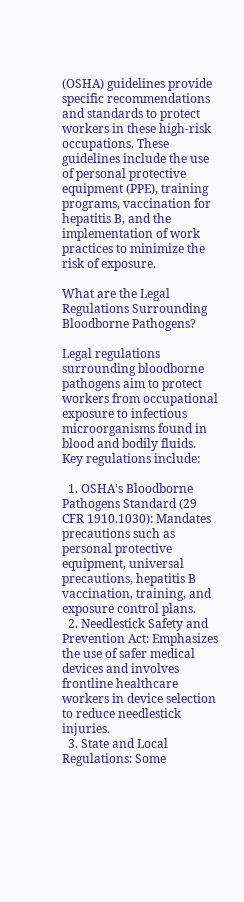(OSHA) guidelines provide specific recommendations and standards to protect workers in these high-risk occupations. These guidelines include the use of personal protective equipment (PPE), training programs, vaccination for hepatitis B, and the implementation of work practices to minimize the risk of exposure.

What are the Legal Regulations Surrounding Bloodborne Pathogens?

Legal regulations surrounding bloodborne pathogens aim to protect workers from occupational exposure to infectious microorganisms found in blood and bodily fluids. Key regulations include:

  1. OSHA's Bloodborne Pathogens Standard (29 CFR 1910.1030): Mandates precautions such as personal protective equipment, universal precautions, hepatitis B vaccination, training, and exposure control plans.
  2. Needlestick Safety and Prevention Act: Emphasizes the use of safer medical devices and involves frontline healthcare workers in device selection to reduce needlestick injuries.
  3. State and Local Regulations: Some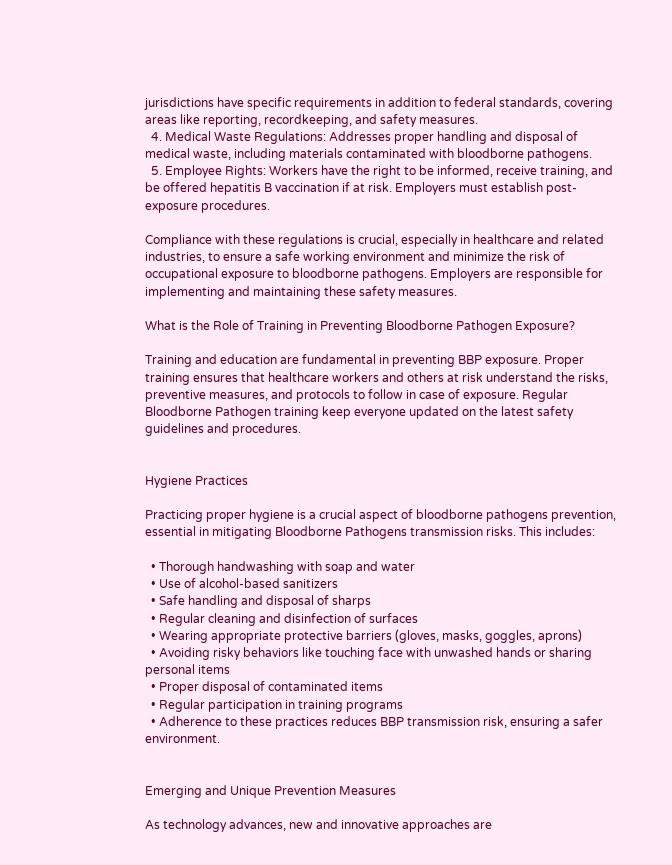jurisdictions have specific requirements in addition to federal standards, covering areas like reporting, recordkeeping, and safety measures.
  4. Medical Waste Regulations: Addresses proper handling and disposal of medical waste, including materials contaminated with bloodborne pathogens.
  5. Employee Rights: Workers have the right to be informed, receive training, and be offered hepatitis B vaccination if at risk. Employers must establish post-exposure procedures.

Compliance with these regulations is crucial, especially in healthcare and related industries, to ensure a safe working environment and minimize the risk of occupational exposure to bloodborne pathogens. Employers are responsible for implementing and maintaining these safety measures.

What is the Role of Training in Preventing Bloodborne Pathogen Exposure?

Training and education are fundamental in preventing BBP exposure. Proper training ensures that healthcare workers and others at risk understand the risks, preventive measures, and protocols to follow in case of exposure. Regular Bloodborne Pathogen training keep everyone updated on the latest safety guidelines and procedures.


Hygiene Practices

Practicing proper hygiene is a crucial aspect of bloodborne pathogens prevention, essential in mitigating Bloodborne Pathogens transmission risks. This includes:

  • Thorough handwashing with soap and water
  • Use of alcohol-based sanitizers
  • Safe handling and disposal of sharps
  • Regular cleaning and disinfection of surfaces
  • Wearing appropriate protective barriers (gloves, masks, goggles, aprons)
  • Avoiding risky behaviors like touching face with unwashed hands or sharing personal items
  • Proper disposal of contaminated items
  • Regular participation in training programs
  • Adherence to these practices reduces BBP transmission risk, ensuring a safer environment.


Emerging and Unique Prevention Measures

As technology advances, new and innovative approaches are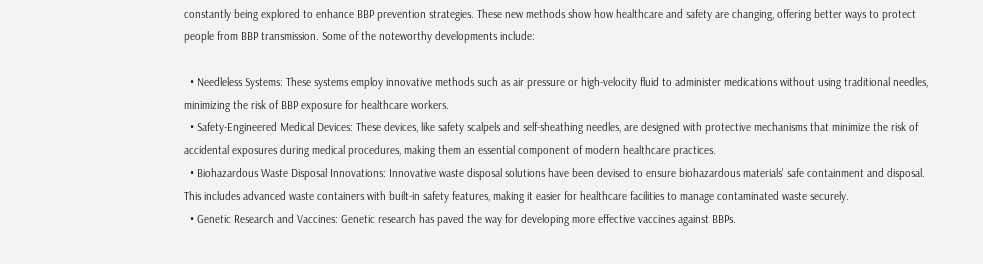constantly being explored to enhance BBP prevention strategies. These new methods show how healthcare and safety are changing, offering better ways to protect people from BBP transmission. Some of the noteworthy developments include:

  • Needleless Systems: These systems employ innovative methods such as air pressure or high-velocity fluid to administer medications without using traditional needles, minimizing the risk of BBP exposure for healthcare workers.
  • Safety-Engineered Medical Devices: These devices, like safety scalpels and self-sheathing needles, are designed with protective mechanisms that minimize the risk of accidental exposures during medical procedures, making them an essential component of modern healthcare practices.
  • Biohazardous Waste Disposal Innovations: Innovative waste disposal solutions have been devised to ensure biohazardous materials' safe containment and disposal. This includes advanced waste containers with built-in safety features, making it easier for healthcare facilities to manage contaminated waste securely.
  • Genetic Research and Vaccines: Genetic research has paved the way for developing more effective vaccines against BBPs.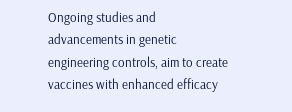Ongoing studies and advancements in genetic engineering controls, aim to create vaccines with enhanced efficacy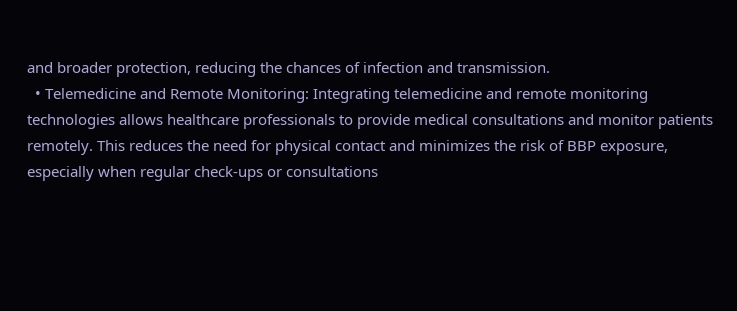and broader protection, reducing the chances of infection and transmission.
  • Telemedicine and Remote Monitoring: Integrating telemedicine and remote monitoring technologies allows healthcare professionals to provide medical consultations and monitor patients remotely. This reduces the need for physical contact and minimizes the risk of BBP exposure, especially when regular check-ups or consultations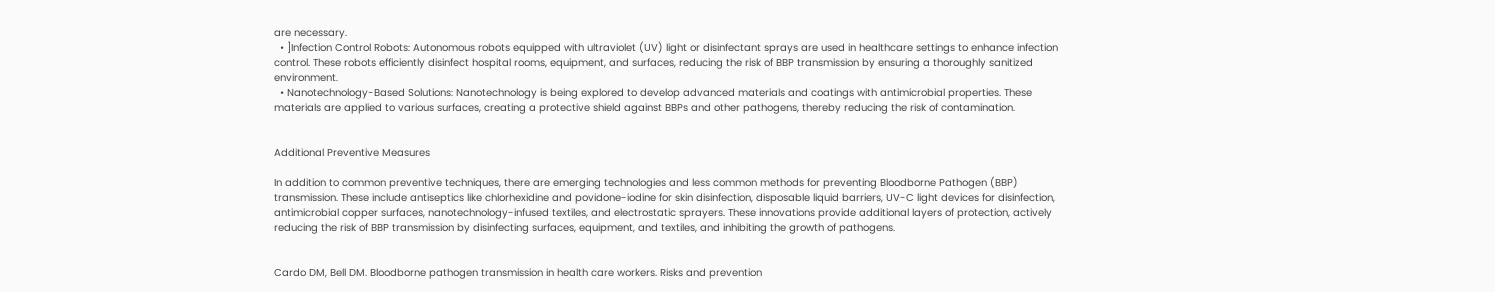are necessary.
  • ]Infection Control Robots: Autonomous robots equipped with ultraviolet (UV) light or disinfectant sprays are used in healthcare settings to enhance infection control. These robots efficiently disinfect hospital rooms, equipment, and surfaces, reducing the risk of BBP transmission by ensuring a thoroughly sanitized environment.
  • Nanotechnology-Based Solutions: Nanotechnology is being explored to develop advanced materials and coatings with antimicrobial properties. These materials are applied to various surfaces, creating a protective shield against BBPs and other pathogens, thereby reducing the risk of contamination.


Additional Preventive Measures

In addition to common preventive techniques, there are emerging technologies and less common methods for preventing Bloodborne Pathogen (BBP) transmission. These include antiseptics like chlorhexidine and povidone-iodine for skin disinfection, disposable liquid barriers, UV-C light devices for disinfection, antimicrobial copper surfaces, nanotechnology-infused textiles, and electrostatic sprayers. These innovations provide additional layers of protection, actively reducing the risk of BBP transmission by disinfecting surfaces, equipment, and textiles, and inhibiting the growth of pathogens.


Cardo DM, Bell DM. Bloodborne pathogen transmission in health care workers. Risks and prevention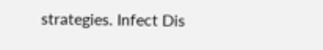strategies. Infect Dis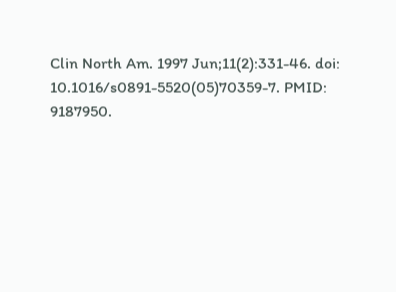Clin North Am. 1997 Jun;11(2):331-46. doi: 10.1016/s0891-5520(05)70359-7. PMID: 9187950.